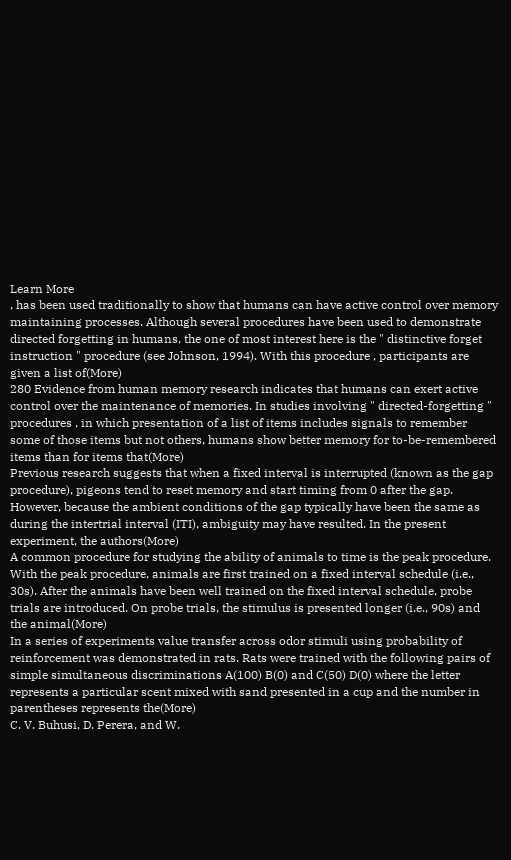Learn More
, has been used traditionally to show that humans can have active control over memory maintaining processes. Although several procedures have been used to demonstrate directed forgetting in humans, the one of most interest here is the " distinctive forget instruction " procedure (see Johnson, 1994). With this procedure , participants are given a list of(More)
280 Evidence from human memory research indicates that humans can exert active control over the maintenance of memories. In studies involving " directed-forgetting " procedures , in which presentation of a list of items includes signals to remember some of those items but not others, humans show better memory for to-be-remembered items than for items that(More)
Previous research suggests that when a fixed interval is interrupted (known as the gap procedure), pigeons tend to reset memory and start timing from 0 after the gap. However, because the ambient conditions of the gap typically have been the same as during the intertrial interval (ITI), ambiguity may have resulted. In the present experiment, the authors(More)
A common procedure for studying the ability of animals to time is the peak procedure. With the peak procedure, animals are first trained on a fixed interval schedule (i.e., 30s). After the animals have been well trained on the fixed interval schedule, probe trials are introduced. On probe trials, the stimulus is presented longer (i.e., 90s) and the animal(More)
In a series of experiments value transfer across odor stimuli using probability of reinforcement was demonstrated in rats. Rats were trained with the following pairs of simple simultaneous discriminations A(100) B(0) and C(50) D(0) where the letter represents a particular scent mixed with sand presented in a cup and the number in parentheses represents the(More)
C. V. Buhusi, D. Perera, and W.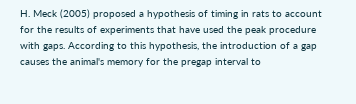H. Meck (2005) proposed a hypothesis of timing in rats to account for the results of experiments that have used the peak procedure with gaps. According to this hypothesis, the introduction of a gap causes the animal's memory for the pregap interval to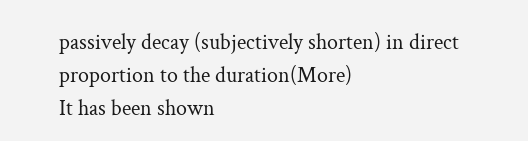passively decay (subjectively shorten) in direct proportion to the duration(More)
It has been shown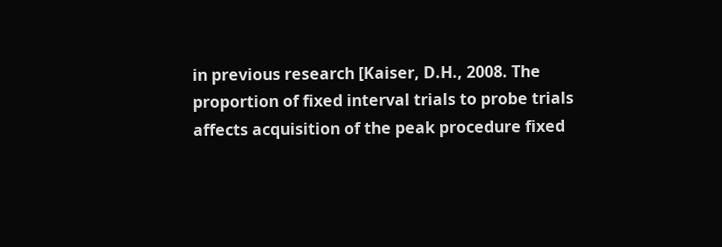in previous research [Kaiser, D.H., 2008. The proportion of fixed interval trials to probe trials affects acquisition of the peak procedure fixed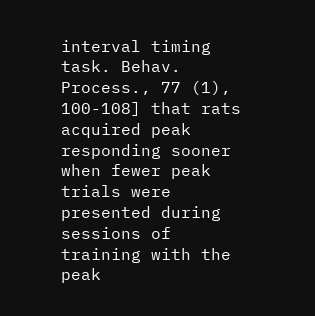interval timing task. Behav. Process., 77 (1), 100-108] that rats acquired peak responding sooner when fewer peak trials were presented during sessions of training with the peak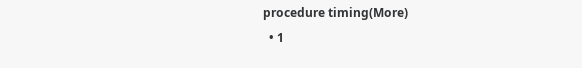procedure timing(More)
  • 1